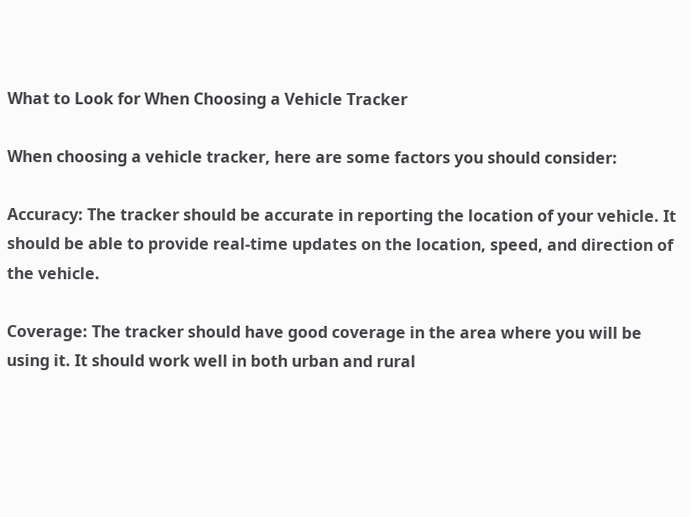What to Look for When Choosing a Vehicle Tracker

When choosing a vehicle tracker, here are some factors you should consider:

Accuracy: The tracker should be accurate in reporting the location of your vehicle. It should be able to provide real-time updates on the location, speed, and direction of the vehicle.

Coverage: The tracker should have good coverage in the area where you will be using it. It should work well in both urban and rural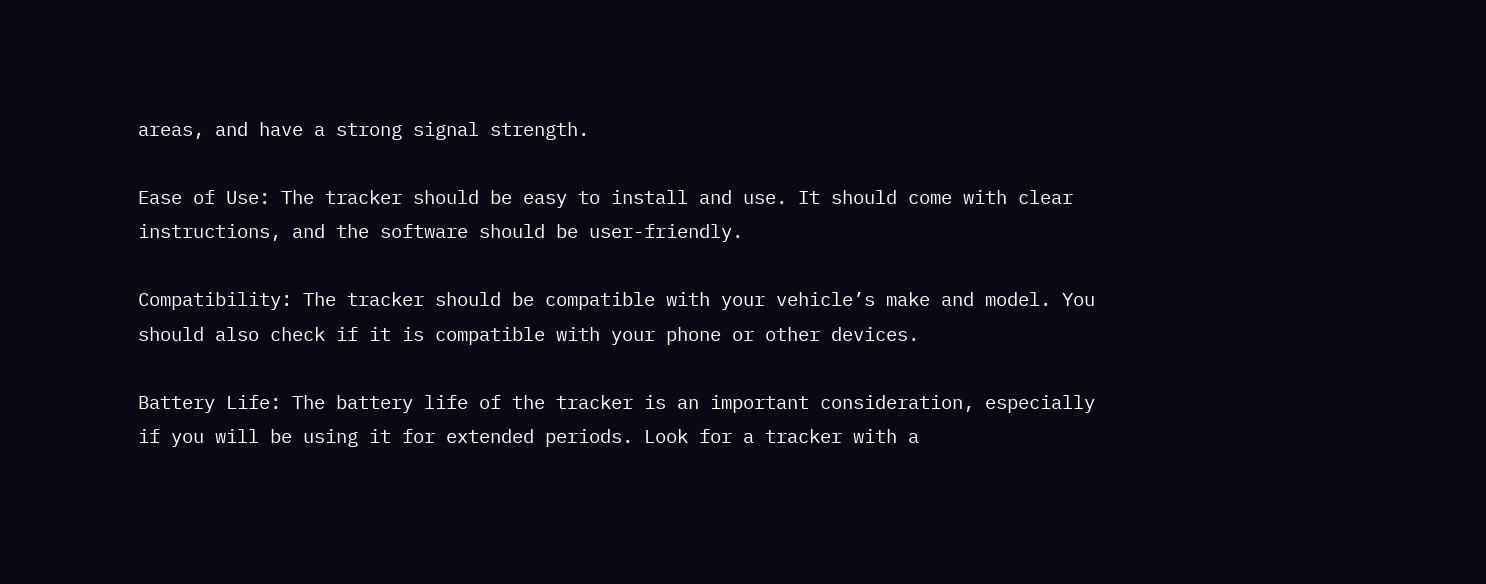areas, and have a strong signal strength.

Ease of Use: The tracker should be easy to install and use. It should come with clear instructions, and the software should be user-friendly.

Compatibility: The tracker should be compatible with your vehicle’s make and model. You should also check if it is compatible with your phone or other devices.

Battery Life: The battery life of the tracker is an important consideration, especially if you will be using it for extended periods. Look for a tracker with a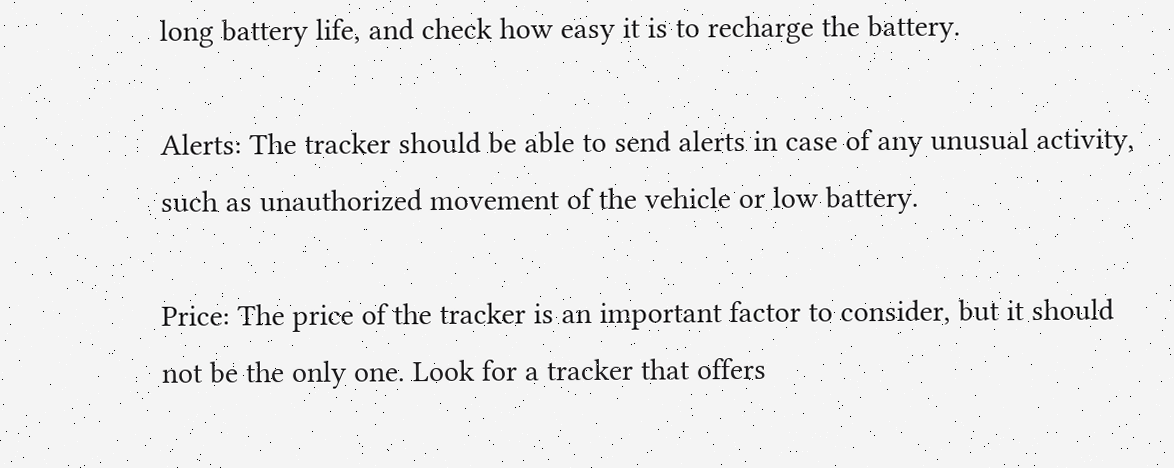long battery life, and check how easy it is to recharge the battery.

Alerts: The tracker should be able to send alerts in case of any unusual activity, such as unauthorized movement of the vehicle or low battery.

Price: The price of the tracker is an important factor to consider, but it should not be the only one. Look for a tracker that offers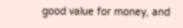good value for money, and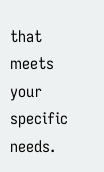that meets your specific needs.